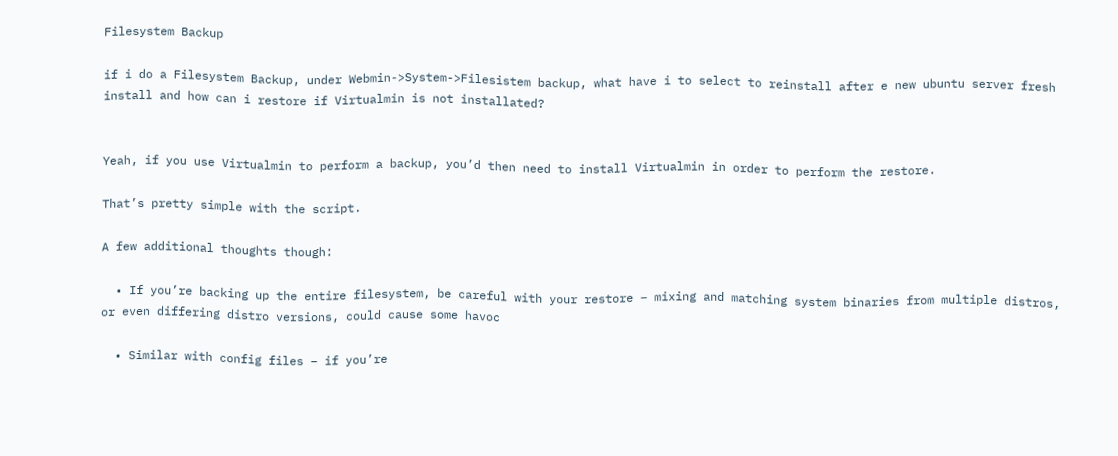Filesystem Backup

if i do a Filesystem Backup, under Webmin->System->Filesistem backup, what have i to select to reinstall after e new ubuntu server fresh install and how can i restore if Virtualmin is not installated?


Yeah, if you use Virtualmin to perform a backup, you’d then need to install Virtualmin in order to perform the restore.

That’s pretty simple with the script.

A few additional thoughts though:

  • If you’re backing up the entire filesystem, be careful with your restore – mixing and matching system binaries from multiple distros, or even differing distro versions, could cause some havoc

  • Similar with config files – if you’re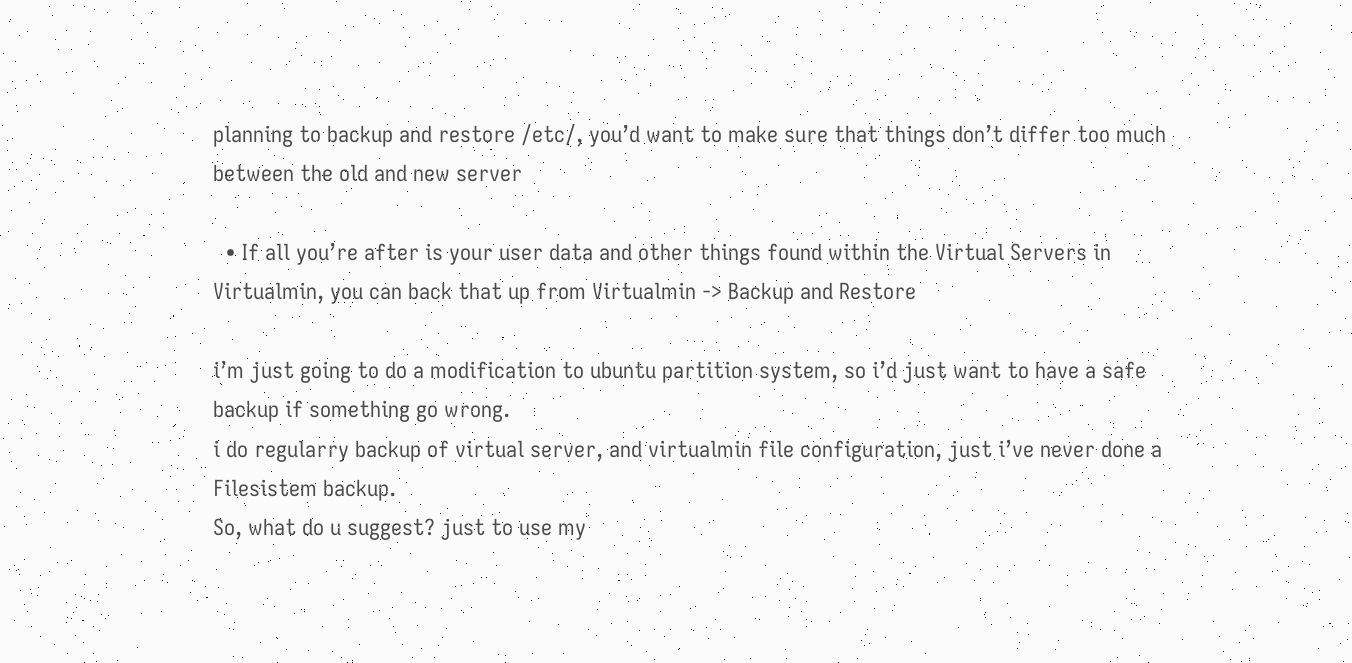planning to backup and restore /etc/, you’d want to make sure that things don’t differ too much between the old and new server

  • If all you’re after is your user data and other things found within the Virtual Servers in Virtualmin, you can back that up from Virtualmin -> Backup and Restore

i’m just going to do a modification to ubuntu partition system, so i’d just want to have a safe backup if something go wrong.
i do regularry backup of virtual server, and virtualmin file configuration, just i’ve never done a Filesistem backup.
So, what do u suggest? just to use my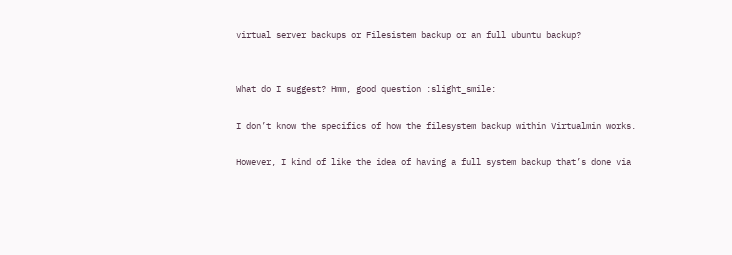virtual server backups or Filesistem backup or an full ubuntu backup?


What do I suggest? Hmm, good question :slight_smile:

I don’t know the specifics of how the filesystem backup within Virtualmin works.

However, I kind of like the idea of having a full system backup that’s done via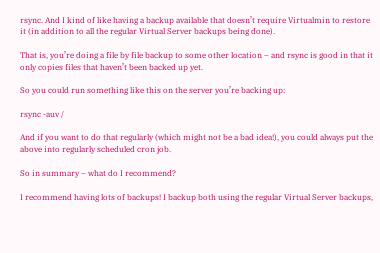rsync. And I kind of like having a backup available that doesn’t require Virtualmin to restore it (in addition to all the regular Virtual Server backups being done).

That is, you’re doing a file by file backup to some other location – and rsync is good in that it only copies files that haven’t been backed up yet.

So you could run something like this on the server you’re backing up:

rsync -auv /

And if you want to do that regularly (which might not be a bad idea!), you could always put the above into regularly scheduled cron job.

So in summary – what do I recommend?

I recommend having lots of backups! I backup both using the regular Virtual Server backups,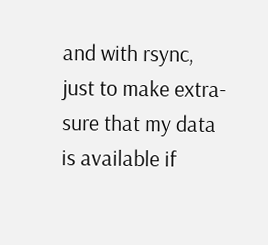and with rsync, just to make extra-sure that my data is available if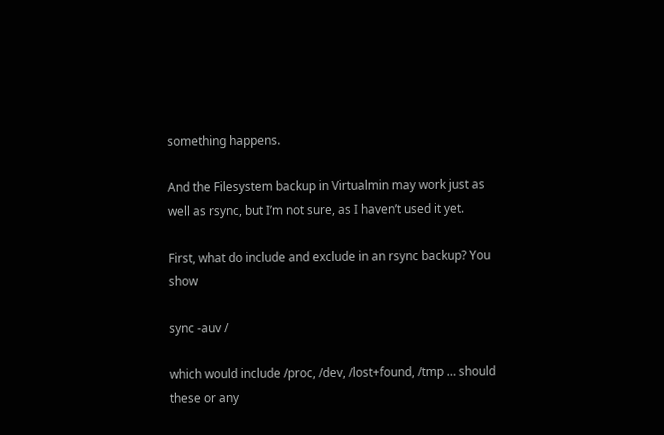something happens.

And the Filesystem backup in Virtualmin may work just as well as rsync, but I’m not sure, as I haven’t used it yet.

First, what do include and exclude in an rsync backup? You show

sync -auv /

which would include /proc, /dev, /lost+found, /tmp … should these or any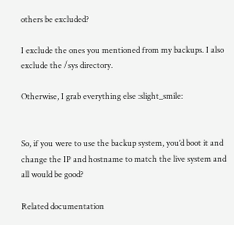others be excluded?

I exclude the ones you mentioned from my backups. I also exclude the /sys directory.

Otherwise, I grab everything else :slight_smile:


So, if you were to use the backup system, you’d boot it and change the IP and hostname to match the live system and all would be good?

Related documentation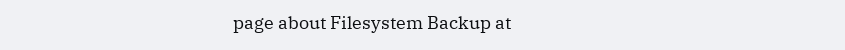page about Filesystem Backup at